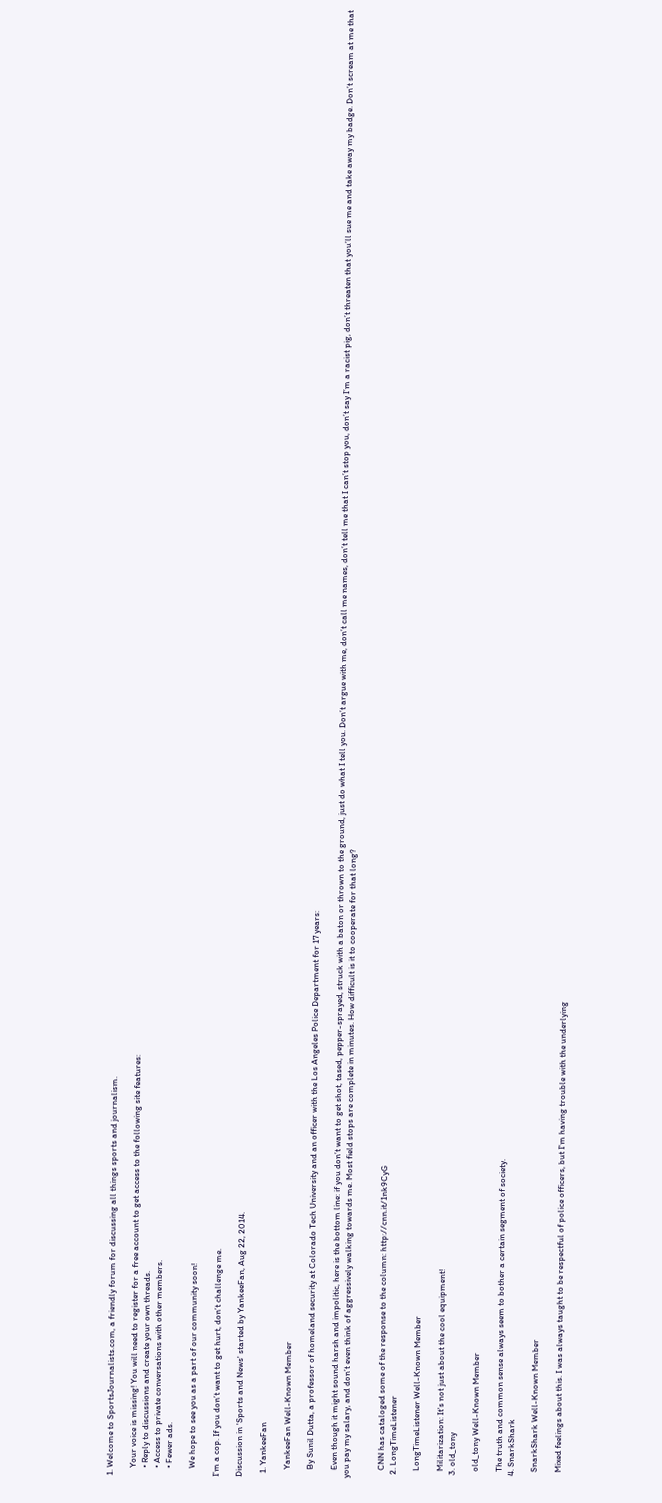1. Welcome to SportsJournalists.com, a friendly forum for discussing all things sports and journalism.

    Your voice is missing! You will need to register for a free account to get access to the following site features:
    • Reply to discussions and create your own threads.
    • Access to private conversations with other members.
    • Fewer ads.

    We hope to see you as a part of our community soon!

I’m a cop. If you don’t want to get hurt, don’t challenge me.

Discussion in 'Sports and News' started by YankeeFan, Aug 22, 2014.

  1. YankeeFan

    YankeeFan Well-Known Member

    By Sunil Dutta, a professor of homeland security at Colorado Tech University and an officer with the Los Angeles Police Department for 17 years:

    Even though it might sound harsh and impolitic, here is the bottom line: if you don’t want to get shot, tased, pepper-sprayed, struck with a baton or thrown to the ground, just do what I tell you. Don’t argue with me, don’t call me names, don’t tell me that I can’t stop you, don’t say I’m a racist pig, don’t threaten that you’ll sue me and take away my badge. Don’t scream at me that you pay my salary, and don’t even think of aggressively walking towards me. Most field stops are complete in minutes. How difficult is it to cooperate for that long?


    CNN has cataloged some of the response to the column: http://cnn.it/1nk9CyG
  2. LongTimeListener

    LongTimeListener Well-Known Member

    Militarization: It's not just about the cool equipment!
  3. old_tony

    old_tony Well-Known Member

    The truth and common sense always seem to bother a certain segment of society.
  4. SnarkShark

    SnarkShark Well-Known Member

    Mixed feelings about this. I was always taught to be respectful of police officers, but I'm having trouble with the underlying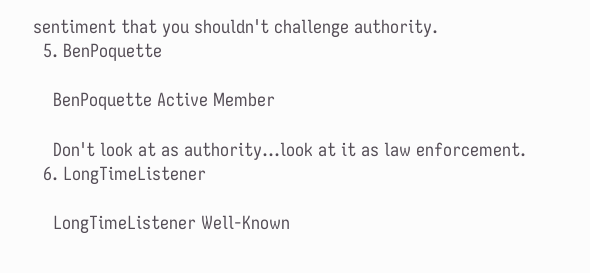sentiment that you shouldn't challenge authority.
  5. BenPoquette

    BenPoquette Active Member

    Don't look at as authority...look at it as law enforcement.
  6. LongTimeListener

    LongTimeListener Well-Known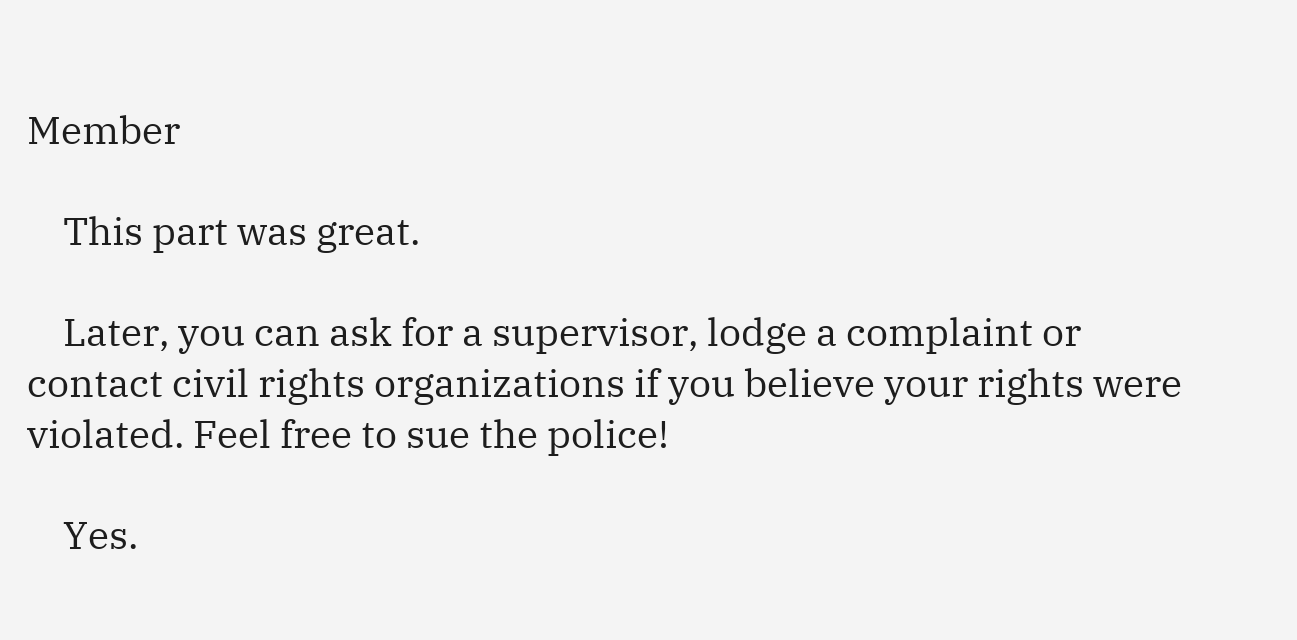Member

    This part was great.

    Later, you can ask for a supervisor, lodge a complaint or contact civil rights organizations if you believe your rights were violated. Feel free to sue the police!

    Yes.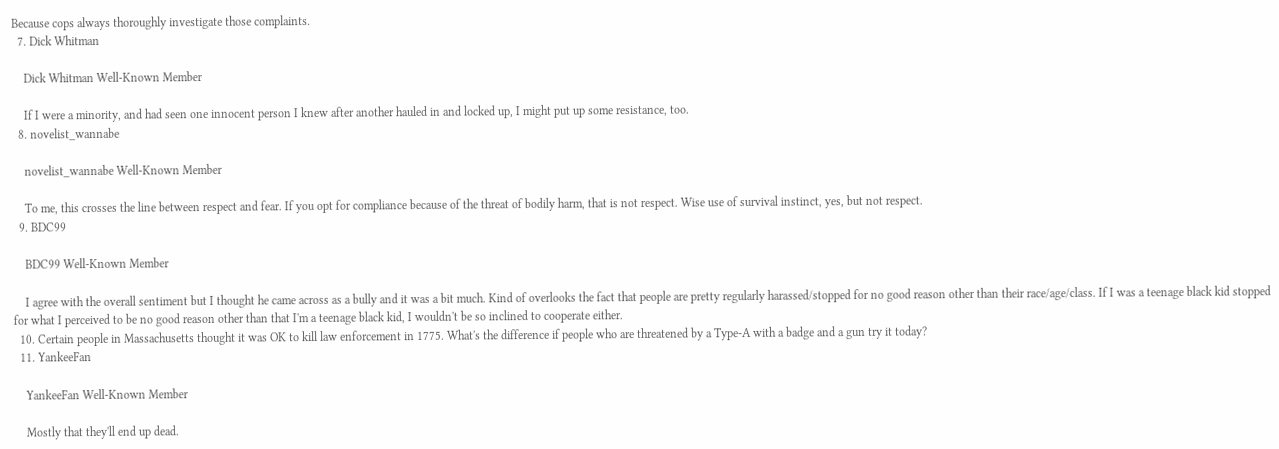Because cops always thoroughly investigate those complaints.
  7. Dick Whitman

    Dick Whitman Well-Known Member

    If I were a minority, and had seen one innocent person I knew after another hauled in and locked up, I might put up some resistance, too.
  8. novelist_wannabe

    novelist_wannabe Well-Known Member

    To me, this crosses the line between respect and fear. If you opt for compliance because of the threat of bodily harm, that is not respect. Wise use of survival instinct, yes, but not respect.
  9. BDC99

    BDC99 Well-Known Member

    I agree with the overall sentiment but I thought he came across as a bully and it was a bit much. Kind of overlooks the fact that people are pretty regularly harassed/stopped for no good reason other than their race/age/class. If I was a teenage black kid stopped for what I perceived to be no good reason other than that I'm a teenage black kid, I wouldn't be so inclined to cooperate either.
  10. Certain people in Massachusetts thought it was OK to kill law enforcement in 1775. What's the difference if people who are threatened by a Type-A with a badge and a gun try it today?
  11. YankeeFan

    YankeeFan Well-Known Member

    Mostly that they'll end up dead.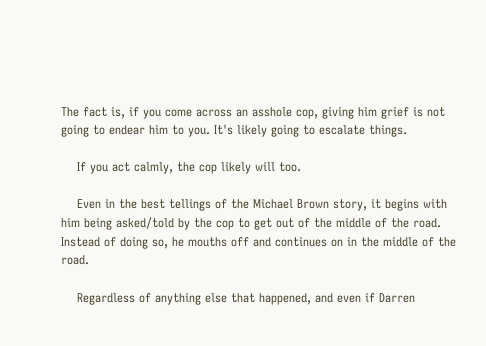The fact is, if you come across an asshole cop, giving him grief is not going to endear him to you. It's likely going to escalate things.

    If you act calmly, the cop likely will too.

    Even in the best tellings of the Michael Brown story, it begins with him being asked/told by the cop to get out of the middle of the road. Instead of doing so, he mouths off and continues on in the middle of the road.

    Regardless of anything else that happened, and even if Darren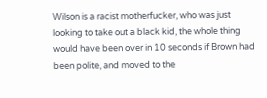Wilson is a racist motherfucker, who was just looking to take out a black kid, the whole thing would have been over in 10 seconds if Brown had been polite, and moved to the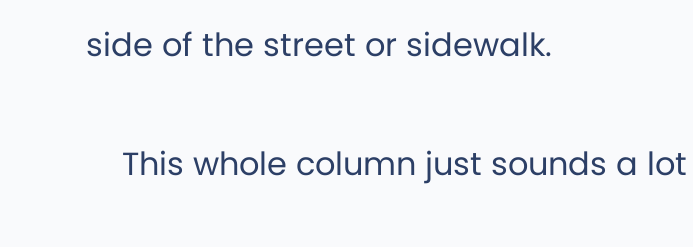side of the street or sidewalk.

    This whole column just sounds a lot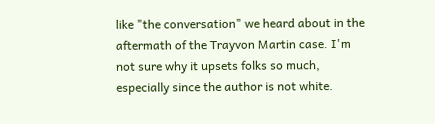like "the conversation" we heard about in the aftermath of the Trayvon Martin case. I'm not sure why it upsets folks so much, especially since the author is not white.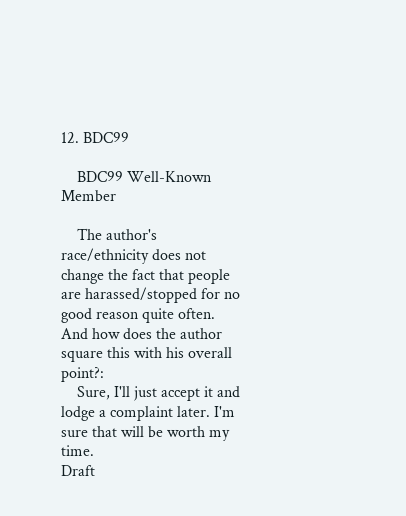12. BDC99

    BDC99 Well-Known Member

    The author's race/ethnicity does not change the fact that people are harassed/stopped for no good reason quite often. And how does the author square this with his overall point?:
    Sure, I'll just accept it and lodge a complaint later. I'm sure that will be worth my time.
Draft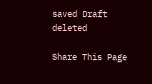saved Draft deleted

Share This Page